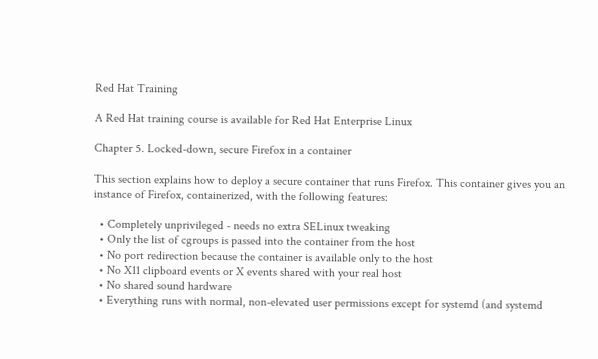Red Hat Training

A Red Hat training course is available for Red Hat Enterprise Linux

Chapter 5. Locked-down, secure Firefox in a container

This section explains how to deploy a secure container that runs Firefox. This container gives you an instance of Firefox, containerized, with the following features:

  • Completely unprivileged - needs no extra SELinux tweaking
  • Only the list of cgroups is passed into the container from the host
  • No port redirection because the container is available only to the host
  • No X11 clipboard events or X events shared with your real host
  • No shared sound hardware
  • Everything runs with normal, non-elevated user permissions except for systemd (and systemd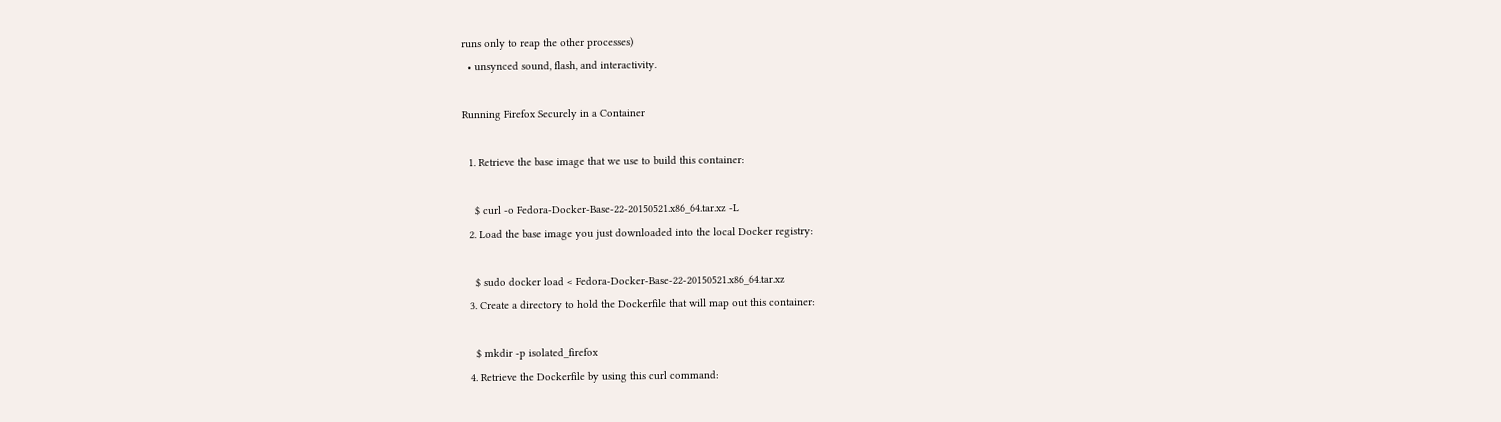runs only to reap the other processes)
  • unsynced sound, flash, and interactivity.

Running Firefox Securely in a Container

  1. Retrieve the base image that we use to build this container:

    $ curl -o Fedora-Docker-Base-22-20150521.x86_64.tar.xz -L
  2. Load the base image you just downloaded into the local Docker registry:

    $ sudo docker load < Fedora-Docker-Base-22-20150521.x86_64.tar.xz
  3. Create a directory to hold the Dockerfile that will map out this container:

    $ mkdir -p isolated_firefox
  4. Retrieve the Dockerfile by using this curl command: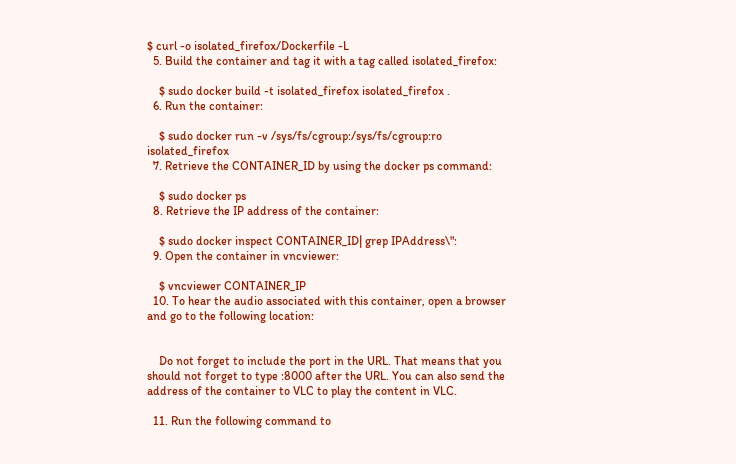$ curl -o isolated_firefox/Dockerfile -L
  5. Build the container and tag it with a tag called isolated_firefox:

    $ sudo docker build -t isolated_firefox isolated_firefox .
  6. Run the container:

    $ sudo docker run -v /sys/fs/cgroup:/sys/fs/cgroup:ro isolated_firefox
  7. Retrieve the CONTAINER_ID by using the docker ps command:

    $ sudo docker ps
  8. Retrieve the IP address of the container:

    $ sudo docker inspect CONTAINER_ID| grep IPAddress\":
  9. Open the container in vncviewer:

    $ vncviewer CONTAINER_IP
  10. To hear the audio associated with this container, open a browser and go to the following location:


    Do not forget to include the port in the URL. That means that you should not forget to type :8000 after the URL. You can also send the address of the container to VLC to play the content in VLC.

  11. Run the following command to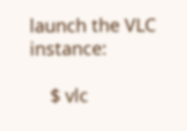launch the VLC instance:

    $ vlc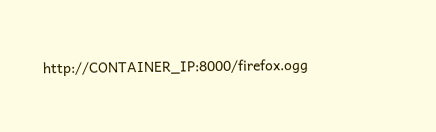http://CONTAINER_IP:8000/firefox.ogg